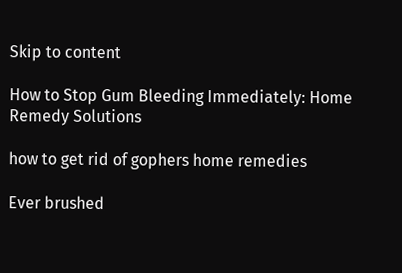Skip to content

How to Stop Gum Bleeding Immediately: Home Remedy Solutions

how to get rid of gophers home remedies

Ever brushed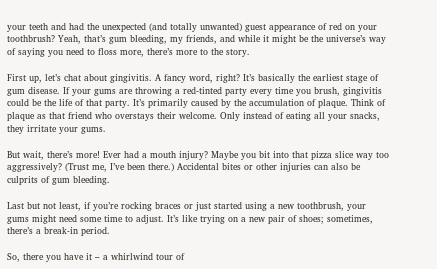your teeth and had the unexpected (and totally unwanted) guest appearance of red on your toothbrush? Yeah, that’s gum bleeding, my friends, and while it might be the universe’s way of saying you need to floss more, there’s more to the story.

First up, let’s chat about gingivitis. A fancy word, right? It’s basically the earliest stage of gum disease. If your gums are throwing a red-tinted party every time you brush, gingivitis could be the life of that party. It’s primarily caused by the accumulation of plaque. Think of plaque as that friend who overstays their welcome. Only instead of eating all your snacks, they irritate your gums.

But wait, there’s more! Ever had a mouth injury? Maybe you bit into that pizza slice way too aggressively? (Trust me, I’ve been there.) Accidental bites or other injuries can also be culprits of gum bleeding.

Last but not least, if you’re rocking braces or just started using a new toothbrush, your gums might need some time to adjust. It’s like trying on a new pair of shoes; sometimes, there’s a break-in period.

So, there you have it – a whirlwind tour of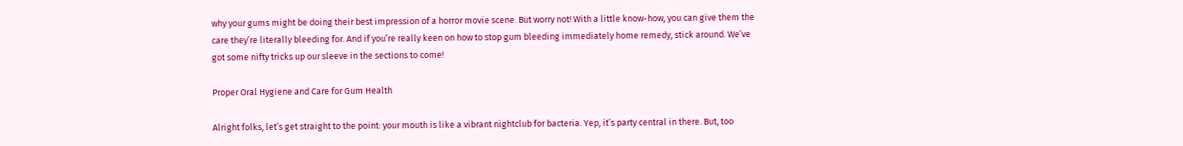why your gums might be doing their best impression of a horror movie scene. But worry not! With a little know-how, you can give them the care they’re literally bleeding for. And if you’re really keen on how to stop gum bleeding immediately home remedy, stick around. We’ve got some nifty tricks up our sleeve in the sections to come!

Proper Oral Hygiene and Care for Gum Health

Alright folks, let’s get straight to the point: your mouth is like a vibrant nightclub for bacteria. Yep, it’s party central in there. But, too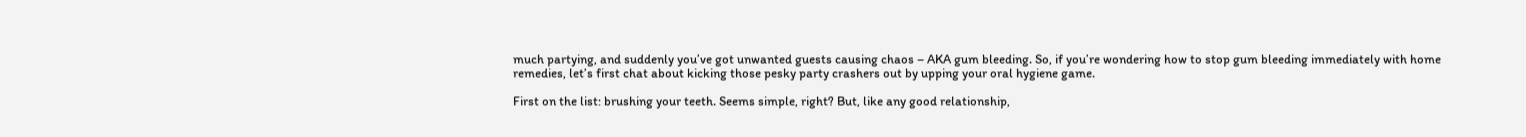much partying, and suddenly you’ve got unwanted guests causing chaos – AKA gum bleeding. So, if you’re wondering how to stop gum bleeding immediately with home remedies, let’s first chat about kicking those pesky party crashers out by upping your oral hygiene game.

First on the list: brushing your teeth. Seems simple, right? But, like any good relationship,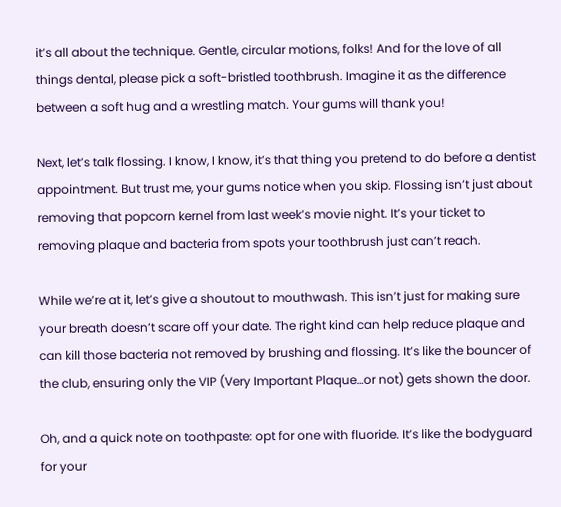it’s all about the technique. Gentle, circular motions, folks! And for the love of all things dental, please pick a soft-bristled toothbrush. Imagine it as the difference between a soft hug and a wrestling match. Your gums will thank you!

Next, let’s talk flossing. I know, I know, it’s that thing you pretend to do before a dentist appointment. But trust me, your gums notice when you skip. Flossing isn’t just about removing that popcorn kernel from last week’s movie night. It’s your ticket to removing plaque and bacteria from spots your toothbrush just can’t reach.

While we’re at it, let’s give a shoutout to mouthwash. This isn’t just for making sure your breath doesn’t scare off your date. The right kind can help reduce plaque and can kill those bacteria not removed by brushing and flossing. It’s like the bouncer of the club, ensuring only the VIP (Very Important Plaque…or not) gets shown the door.

Oh, and a quick note on toothpaste: opt for one with fluoride. It’s like the bodyguard for your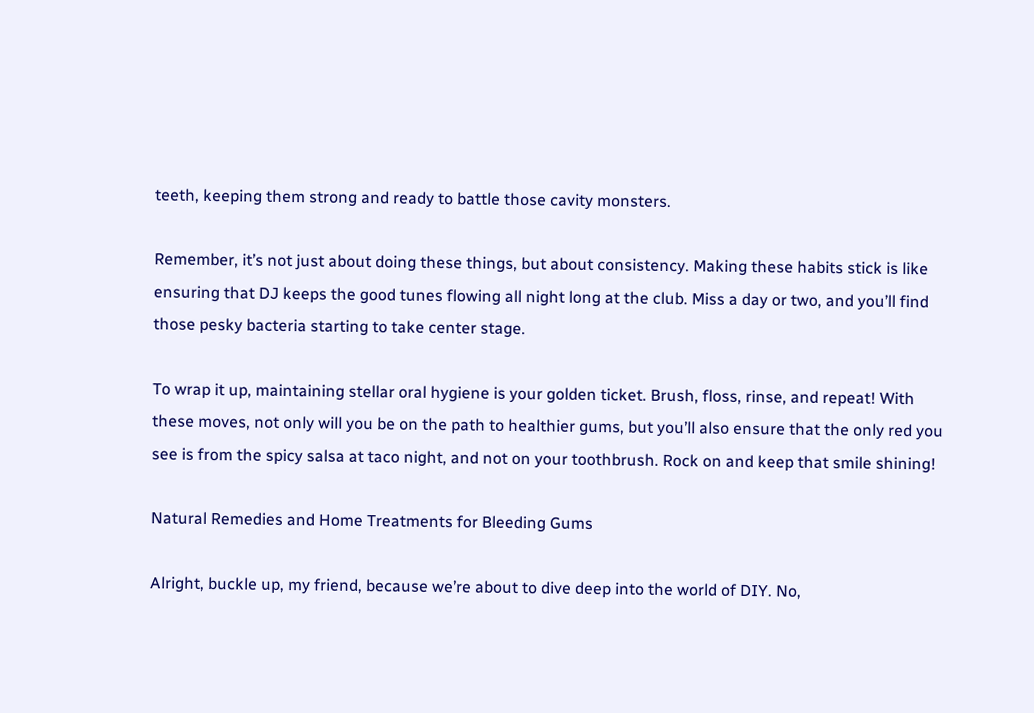teeth, keeping them strong and ready to battle those cavity monsters.

Remember, it’s not just about doing these things, but about consistency. Making these habits stick is like ensuring that DJ keeps the good tunes flowing all night long at the club. Miss a day or two, and you’ll find those pesky bacteria starting to take center stage.

To wrap it up, maintaining stellar oral hygiene is your golden ticket. Brush, floss, rinse, and repeat! With these moves, not only will you be on the path to healthier gums, but you’ll also ensure that the only red you see is from the spicy salsa at taco night, and not on your toothbrush. Rock on and keep that smile shining!

Natural Remedies and Home Treatments for Bleeding Gums

Alright, buckle up, my friend, because we’re about to dive deep into the world of DIY. No,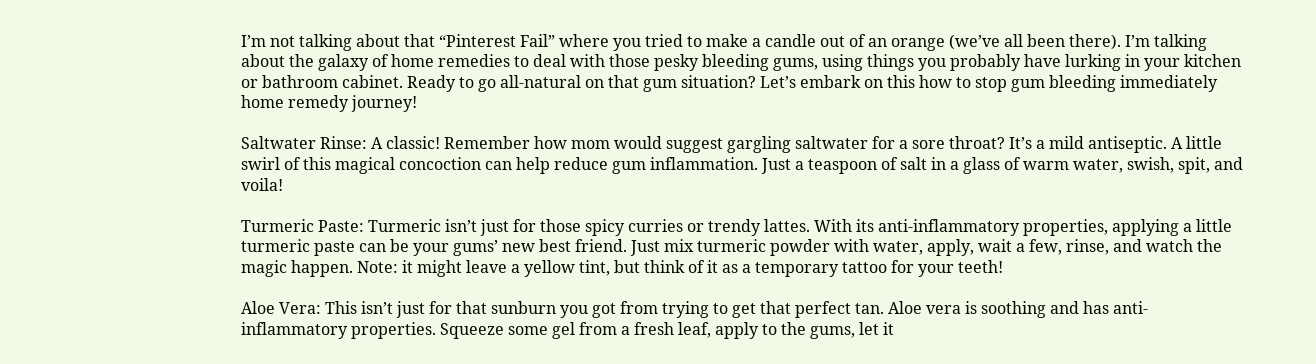I’m not talking about that “Pinterest Fail” where you tried to make a candle out of an orange (we’ve all been there). I’m talking about the galaxy of home remedies to deal with those pesky bleeding gums, using things you probably have lurking in your kitchen or bathroom cabinet. Ready to go all-natural on that gum situation? Let’s embark on this how to stop gum bleeding immediately home remedy journey!

Saltwater Rinse: A classic! Remember how mom would suggest gargling saltwater for a sore throat? It’s a mild antiseptic. A little swirl of this magical concoction can help reduce gum inflammation. Just a teaspoon of salt in a glass of warm water, swish, spit, and voila!

Turmeric Paste: Turmeric isn’t just for those spicy curries or trendy lattes. With its anti-inflammatory properties, applying a little turmeric paste can be your gums’ new best friend. Just mix turmeric powder with water, apply, wait a few, rinse, and watch the magic happen. Note: it might leave a yellow tint, but think of it as a temporary tattoo for your teeth!

Aloe Vera: This isn’t just for that sunburn you got from trying to get that perfect tan. Aloe vera is soothing and has anti-inflammatory properties. Squeeze some gel from a fresh leaf, apply to the gums, let it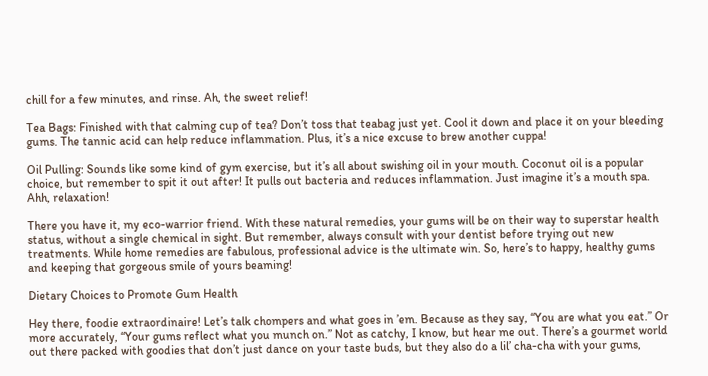chill for a few minutes, and rinse. Ah, the sweet relief!

Tea Bags: Finished with that calming cup of tea? Don’t toss that teabag just yet. Cool it down and place it on your bleeding gums. The tannic acid can help reduce inflammation. Plus, it’s a nice excuse to brew another cuppa!

Oil Pulling: Sounds like some kind of gym exercise, but it’s all about swishing oil in your mouth. Coconut oil is a popular choice, but remember to spit it out after! It pulls out bacteria and reduces inflammation. Just imagine it’s a mouth spa. Ahh, relaxation!

There you have it, my eco-warrior friend. With these natural remedies, your gums will be on their way to superstar health status, without a single chemical in sight. But remember, always consult with your dentist before trying out new treatments. While home remedies are fabulous, professional advice is the ultimate win. So, here’s to happy, healthy gums and keeping that gorgeous smile of yours beaming!

Dietary Choices to Promote Gum Health

Hey there, foodie extraordinaire! Let’s talk chompers and what goes in ’em. Because as they say, “You are what you eat.” Or more accurately, “Your gums reflect what you munch on.” Not as catchy, I know, but hear me out. There’s a gourmet world out there packed with goodies that don’t just dance on your taste buds, but they also do a lil’ cha-cha with your gums,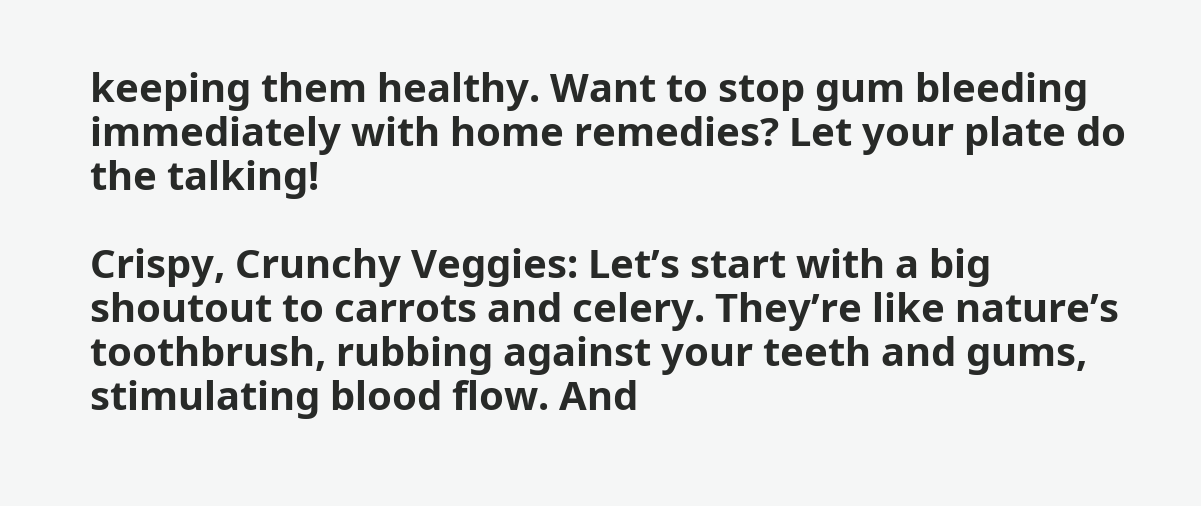keeping them healthy. Want to stop gum bleeding immediately with home remedies? Let your plate do the talking!

Crispy, Crunchy Veggies: Let’s start with a big shoutout to carrots and celery. They’re like nature’s toothbrush, rubbing against your teeth and gums, stimulating blood flow. And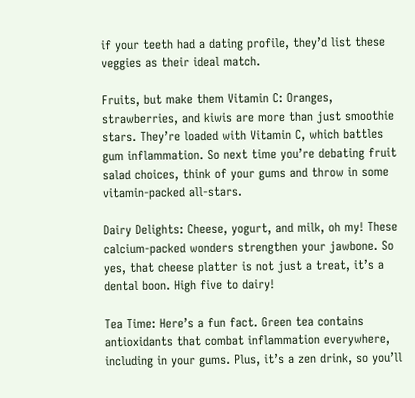if your teeth had a dating profile, they’d list these veggies as their ideal match.

Fruits, but make them Vitamin C: Oranges, strawberries, and kiwis are more than just smoothie stars. They’re loaded with Vitamin C, which battles gum inflammation. So next time you’re debating fruit salad choices, think of your gums and throw in some vitamin-packed all-stars.

Dairy Delights: Cheese, yogurt, and milk, oh my! These calcium-packed wonders strengthen your jawbone. So yes, that cheese platter is not just a treat, it’s a dental boon. High five to dairy!

Tea Time: Here’s a fun fact. Green tea contains antioxidants that combat inflammation everywhere, including in your gums. Plus, it’s a zen drink, so you’ll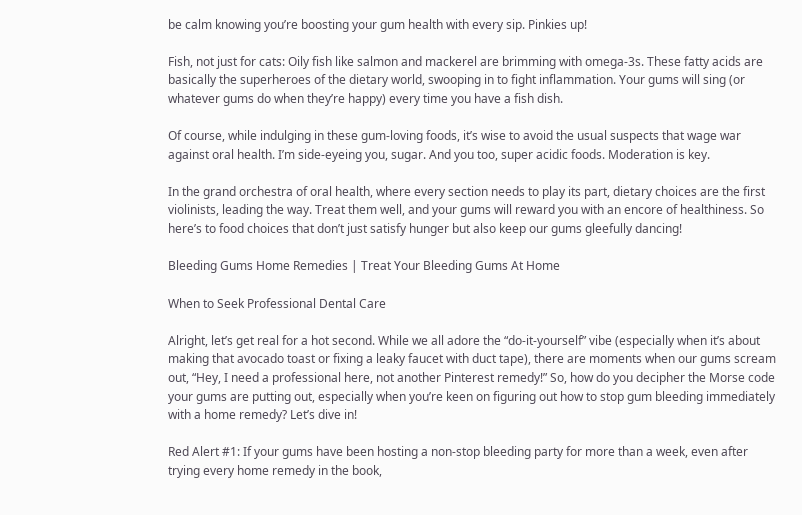be calm knowing you’re boosting your gum health with every sip. Pinkies up!

Fish, not just for cats: Oily fish like salmon and mackerel are brimming with omega-3s. These fatty acids are basically the superheroes of the dietary world, swooping in to fight inflammation. Your gums will sing (or whatever gums do when they’re happy) every time you have a fish dish.

Of course, while indulging in these gum-loving foods, it’s wise to avoid the usual suspects that wage war against oral health. I’m side-eyeing you, sugar. And you too, super acidic foods. Moderation is key.

In the grand orchestra of oral health, where every section needs to play its part, dietary choices are the first violinists, leading the way. Treat them well, and your gums will reward you with an encore of healthiness. So here’s to food choices that don’t just satisfy hunger but also keep our gums gleefully dancing!

Bleeding Gums Home Remedies | Treat Your Bleeding Gums At Home

When to Seek Professional Dental Care

Alright, let’s get real for a hot second. While we all adore the “do-it-yourself” vibe (especially when it’s about making that avocado toast or fixing a leaky faucet with duct tape), there are moments when our gums scream out, “Hey, I need a professional here, not another Pinterest remedy!” So, how do you decipher the Morse code your gums are putting out, especially when you’re keen on figuring out how to stop gum bleeding immediately with a home remedy? Let’s dive in!

Red Alert #1: If your gums have been hosting a non-stop bleeding party for more than a week, even after trying every home remedy in the book,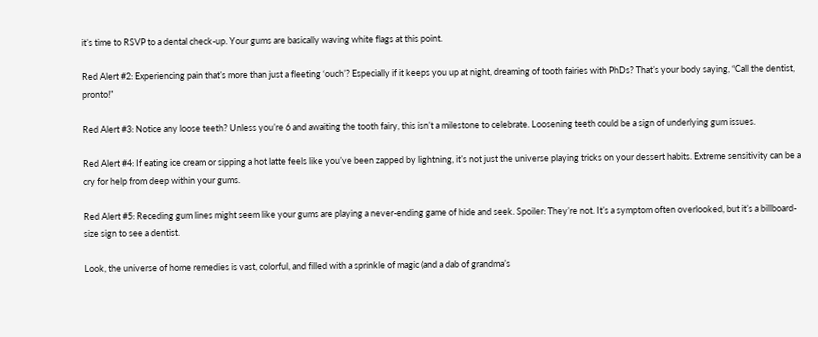it’s time to RSVP to a dental check-up. Your gums are basically waving white flags at this point.

Red Alert #2: Experiencing pain that’s more than just a fleeting ‘ouch’? Especially if it keeps you up at night, dreaming of tooth fairies with PhDs? That’s your body saying, “Call the dentist, pronto!”

Red Alert #3: Notice any loose teeth? Unless you’re 6 and awaiting the tooth fairy, this isn’t a milestone to celebrate. Loosening teeth could be a sign of underlying gum issues.

Red Alert #4: If eating ice cream or sipping a hot latte feels like you’ve been zapped by lightning, it’s not just the universe playing tricks on your dessert habits. Extreme sensitivity can be a cry for help from deep within your gums.

Red Alert #5: Receding gum lines might seem like your gums are playing a never-ending game of hide and seek. Spoiler: They’re not. It’s a symptom often overlooked, but it’s a billboard-size sign to see a dentist.

Look, the universe of home remedies is vast, colorful, and filled with a sprinkle of magic (and a dab of grandma’s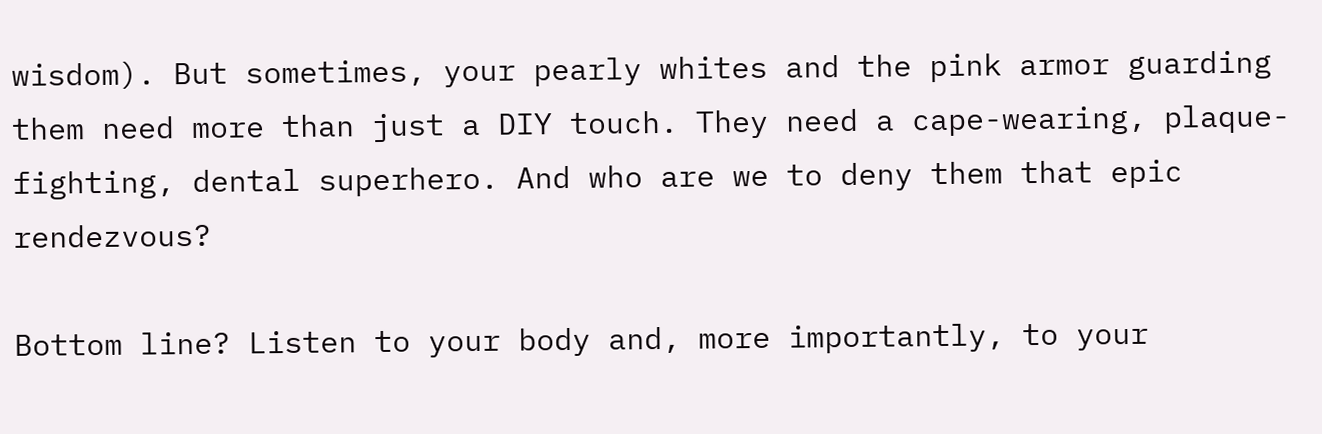wisdom). But sometimes, your pearly whites and the pink armor guarding them need more than just a DIY touch. They need a cape-wearing, plaque-fighting, dental superhero. And who are we to deny them that epic rendezvous?

Bottom line? Listen to your body and, more importantly, to your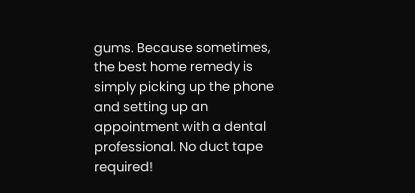gums. Because sometimes, the best home remedy is simply picking up the phone and setting up an appointment with a dental professional. No duct tape required!